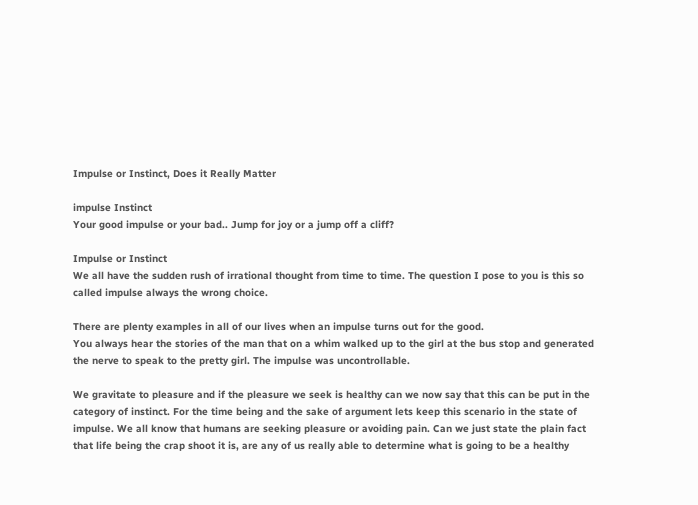Impulse or Instinct, Does it Really Matter

impulse Instinct
Your good impulse or your bad.. Jump for joy or a jump off a cliff?

Impulse or Instinct
We all have the sudden rush of irrational thought from time to time. The question I pose to you is this so called impulse always the wrong choice.

There are plenty examples in all of our lives when an impulse turns out for the good.
You always hear the stories of the man that on a whim walked up to the girl at the bus stop and generated the nerve to speak to the pretty girl. The impulse was uncontrollable.

We gravitate to pleasure and if the pleasure we seek is healthy can we now say that this can be put in the category of instinct. For the time being and the sake of argument lets keep this scenario in the state of impulse. We all know that humans are seeking pleasure or avoiding pain. Can we just state the plain fact that life being the crap shoot it is, are any of us really able to determine what is going to be a healthy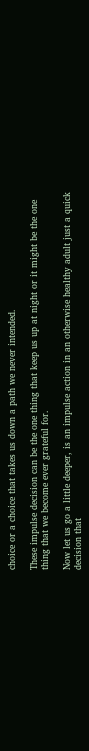choice or a choice that takes us down a path we never intended.

These impulse decision can be the one thing that keep us up at night or it might be the one thing that we become ever grateful for.

Now let us go a little deeper, is an impulse action in an otherwise healthy adult just a quick decision that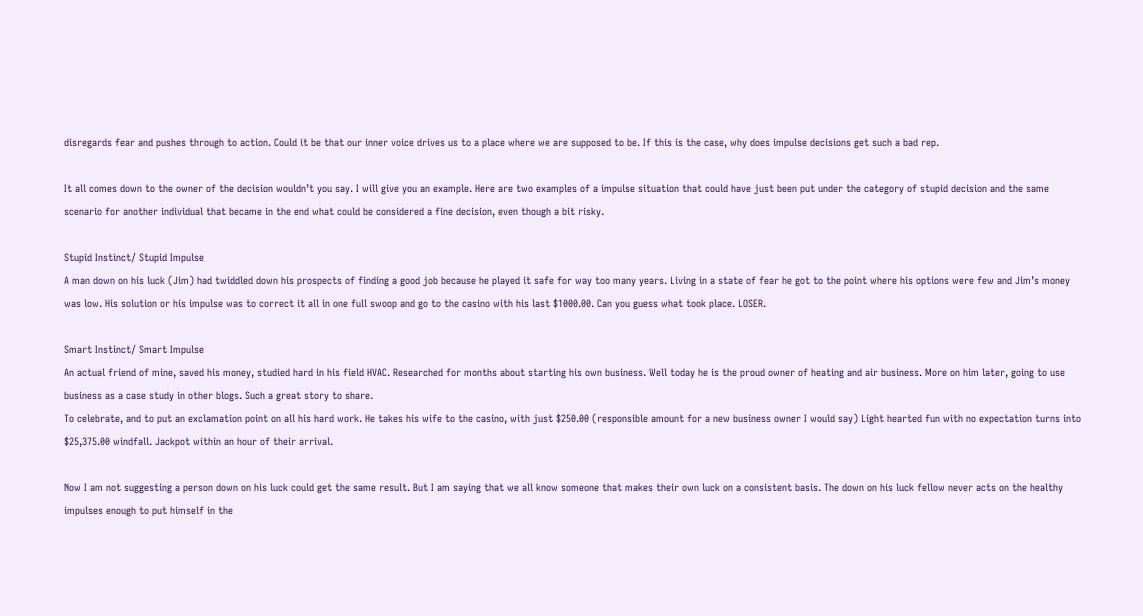disregards fear and pushes through to action. Could it be that our inner voice drives us to a place where we are supposed to be. If this is the case, why does impulse decisions get such a bad rep.

It all comes down to the owner of the decision wouldn’t you say. I will give you an example. Here are two examples of a impulse situation that could have just been put under the category of stupid decision and the same scenario for another individual that became in the end what could be considered a fine decision, even though a bit risky.

Stupid Instinct/ Stupid Impulse
A man down on his luck (Jim) had twiddled down his prospects of finding a good job because he played it safe for way too many years. Living in a state of fear he got to the point where his options were few and Jim’s money was low. His solution or his impulse was to correct it all in one full swoop and go to the casino with his last $1000.00. Can you guess what took place. LOSER.

Smart Instinct/ Smart Impulse
An actual friend of mine, saved his money, studied hard in his field HVAC. Researched for months about starting his own business. Well today he is the proud owner of heating and air business. More on him later, going to use business as a case study in other blogs. Such a great story to share.
To celebrate, and to put an exclamation point on all his hard work. He takes his wife to the casino, with just $250.00 (responsible amount for a new business owner I would say) Light hearted fun with no expectation turns into $25,375.00 windfall. Jackpot within an hour of their arrival.

Now I am not suggesting a person down on his luck could get the same result. But I am saying that we all know someone that makes their own luck on a consistent basis. The down on his luck fellow never acts on the healthy impulses enough to put himself in the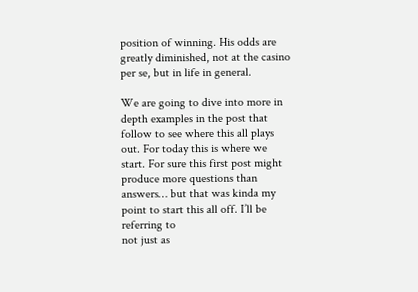position of winning. His odds are greatly diminished, not at the casino per se, but in life in general.

We are going to dive into more in depth examples in the post that follow to see where this all plays out. For today this is where we start. For sure this first post might produce more questions than answers… but that was kinda my point to start this all off. I’ll be referring to
not just as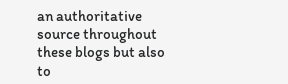an authoritative source throughout these blogs but also to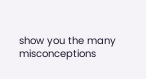show you the many misconceptions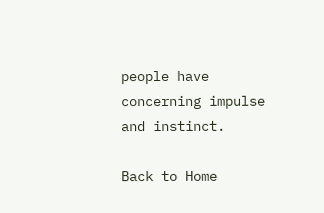people have concerning impulse and instinct.

Back to Home